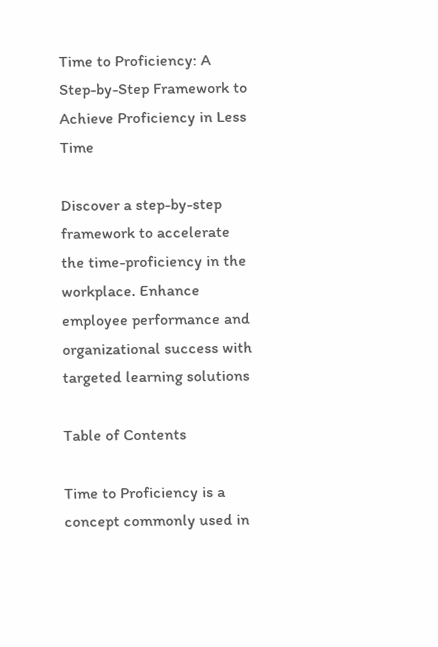Time to Proficiency: A Step-by-Step Framework to Achieve Proficiency in Less Time

Discover a step-by-step framework to accelerate the time-proficiency in the workplace. Enhance employee performance and organizational success with targeted learning solutions

Table of Contents

Time to Proficiency is a concept commonly used in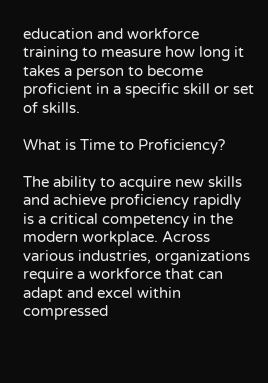education and workforce training to measure how long it takes a person to become proficient in a specific skill or set of skills.

What is Time to Proficiency?

The ability to acquire new skills and achieve proficiency rapidly is a critical competency in the modern workplace. Across various industries, organizations require a workforce that can adapt and excel within compressed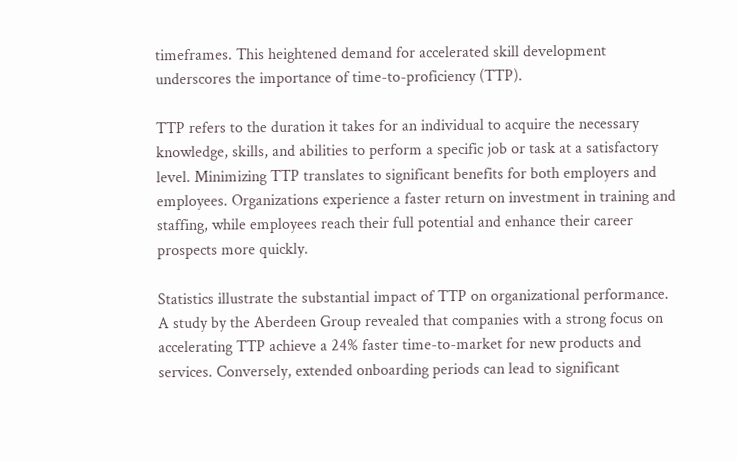timeframes. This heightened demand for accelerated skill development underscores the importance of time-to-proficiency (TTP).

TTP refers to the duration it takes for an individual to acquire the necessary knowledge, skills, and abilities to perform a specific job or task at a satisfactory level. Minimizing TTP translates to significant benefits for both employers and employees. Organizations experience a faster return on investment in training and staffing, while employees reach their full potential and enhance their career prospects more quickly.

Statistics illustrate the substantial impact of TTP on organizational performance. A study by the Aberdeen Group revealed that companies with a strong focus on accelerating TTP achieve a 24% faster time-to-market for new products and services. Conversely, extended onboarding periods can lead to significant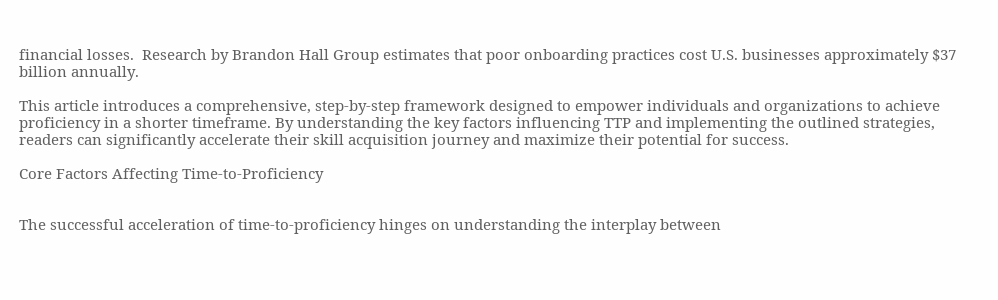financial losses.  Research by Brandon Hall Group estimates that poor onboarding practices cost U.S. businesses approximately $37 billion annually.

This article introduces a comprehensive, step-by-step framework designed to empower individuals and organizations to achieve proficiency in a shorter timeframe. By understanding the key factors influencing TTP and implementing the outlined strategies, readers can significantly accelerate their skill acquisition journey and maximize their potential for success.

Core Factors Affecting Time-to-Proficiency


The successful acceleration of time-to-proficiency hinges on understanding the interplay between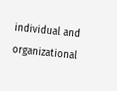individual and organizational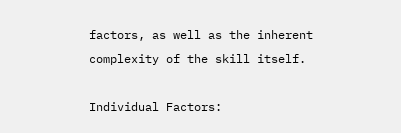factors, as well as the inherent complexity of the skill itself.

Individual Factors: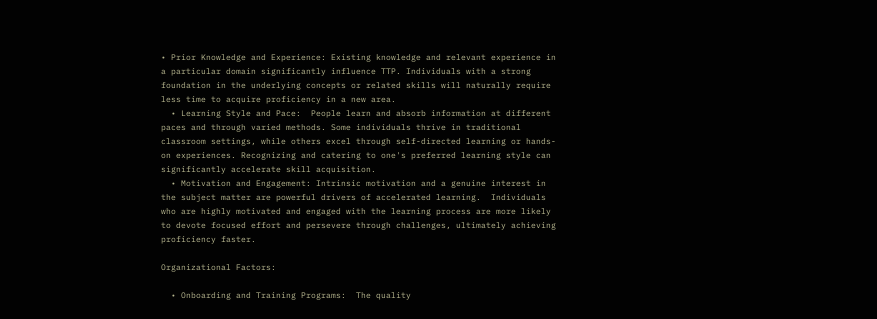• Prior Knowledge and Experience: Existing knowledge and relevant experience in a particular domain significantly influence TTP. Individuals with a strong foundation in the underlying concepts or related skills will naturally require less time to acquire proficiency in a new area.
  • Learning Style and Pace:  People learn and absorb information at different paces and through varied methods. Some individuals thrive in traditional classroom settings, while others excel through self-directed learning or hands-on experiences. Recognizing and catering to one's preferred learning style can significantly accelerate skill acquisition.
  • Motivation and Engagement: Intrinsic motivation and a genuine interest in the subject matter are powerful drivers of accelerated learning.  Individuals who are highly motivated and engaged with the learning process are more likely to devote focused effort and persevere through challenges, ultimately achieving proficiency faster.

Organizational Factors:

  • Onboarding and Training Programs:  The quality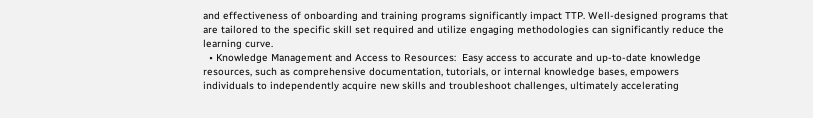and effectiveness of onboarding and training programs significantly impact TTP. Well-designed programs that are tailored to the specific skill set required and utilize engaging methodologies can significantly reduce the learning curve.
  • Knowledge Management and Access to Resources:  Easy access to accurate and up-to-date knowledge resources, such as comprehensive documentation, tutorials, or internal knowledge bases, empowers individuals to independently acquire new skills and troubleshoot challenges, ultimately accelerating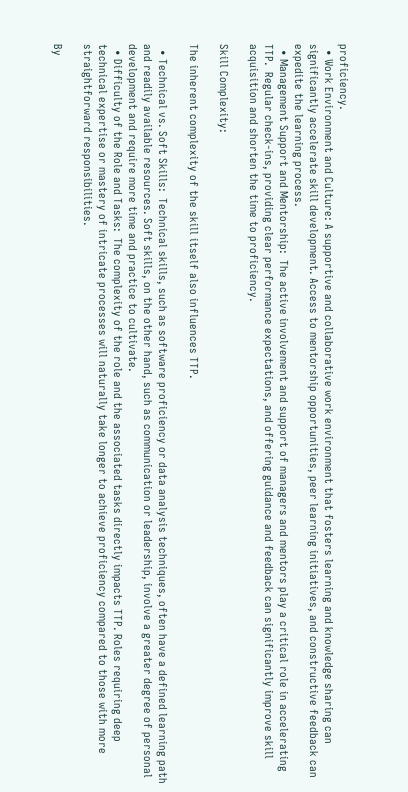proficiency.
  • Work Environment and Culture: A supportive and collaborative work environment that fosters learning and knowledge sharing can significantly accelerate skill development. Access to mentorship opportunities, peer learning initiatives, and constructive feedback can expedite the learning process.
  • Management Support and Mentorship:  The active involvement and support of managers and mentors play a critical role in accelerating TTP.  Regular check-ins, providing clear performance expectations, and offering guidance and feedback can significantly improve skill acquisition and shorten the time to proficiency.

Skill Complexity:

The inherent complexity of the skill itself also influences TTP.

  • Technical vs. Soft Skills:  Technical skills, such as software proficiency or data analysis techniques, often have a defined learning path and readily available resources. Soft skills, on the other hand, such as communication or leadership, involve a greater degree of personal development and require more time and practice to cultivate.
  • Difficulty of the Role and Tasks:  The complexity of the role and the associated tasks directly impacts TTP. Roles requiring deep technical expertise or mastery of intricate processes will naturally take longer to achieve proficiency compared to those with more straightforward responsibilities.

By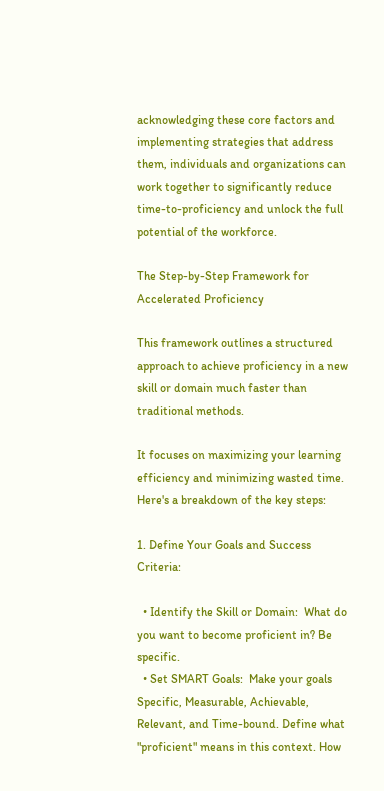acknowledging these core factors and implementing strategies that address them, individuals and organizations can work together to significantly reduce time-to-proficiency and unlock the full potential of the workforce.

The Step-by-Step Framework for Accelerated Proficiency

This framework outlines a structured approach to achieve proficiency in a new skill or domain much faster than traditional methods.

It focuses on maximizing your learning efficiency and minimizing wasted time. Here's a breakdown of the key steps:

1. Define Your Goals and Success Criteria:

  • Identify the Skill or Domain:  What do you want to become proficient in? Be specific.
  • Set SMART Goals:  Make your goals Specific, Measurable, Achievable, Relevant, and Time-bound. Define what "proficient" means in this context. How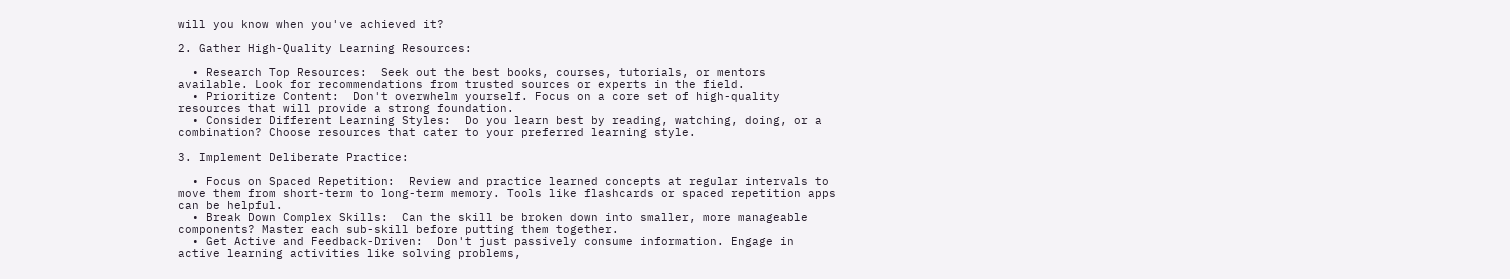will you know when you've achieved it?

2. Gather High-Quality Learning Resources:

  • Research Top Resources:  Seek out the best books, courses, tutorials, or mentors available. Look for recommendations from trusted sources or experts in the field.
  • Prioritize Content:  Don't overwhelm yourself. Focus on a core set of high-quality resources that will provide a strong foundation.
  • Consider Different Learning Styles:  Do you learn best by reading, watching, doing, or a combination? Choose resources that cater to your preferred learning style.

3. Implement Deliberate Practice:

  • Focus on Spaced Repetition:  Review and practice learned concepts at regular intervals to move them from short-term to long-term memory. Tools like flashcards or spaced repetition apps can be helpful.
  • Break Down Complex Skills:  Can the skill be broken down into smaller, more manageable components? Master each sub-skill before putting them together.
  • Get Active and Feedback-Driven:  Don't just passively consume information. Engage in active learning activities like solving problems,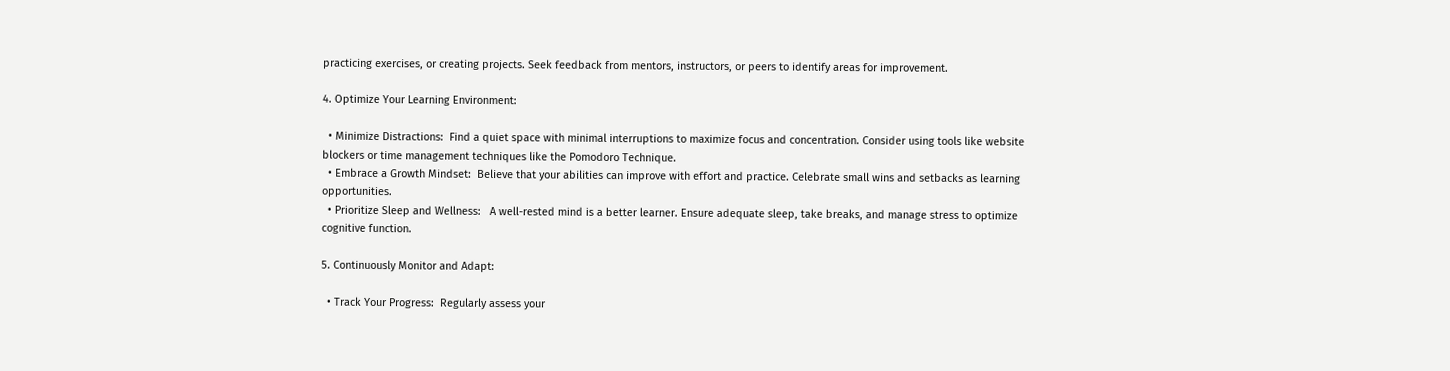practicing exercises, or creating projects. Seek feedback from mentors, instructors, or peers to identify areas for improvement.

4. Optimize Your Learning Environment:

  • Minimize Distractions:  Find a quiet space with minimal interruptions to maximize focus and concentration. Consider using tools like website blockers or time management techniques like the Pomodoro Technique.
  • Embrace a Growth Mindset:  Believe that your abilities can improve with effort and practice. Celebrate small wins and setbacks as learning opportunities.
  • Prioritize Sleep and Wellness:   A well-rested mind is a better learner. Ensure adequate sleep, take breaks, and manage stress to optimize cognitive function.

5. Continuously Monitor and Adapt:

  • Track Your Progress:  Regularly assess your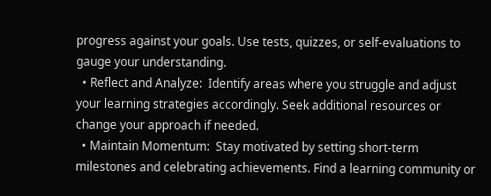progress against your goals. Use tests, quizzes, or self-evaluations to gauge your understanding.
  • Reflect and Analyze:  Identify areas where you struggle and adjust your learning strategies accordingly. Seek additional resources or change your approach if needed.
  • Maintain Momentum:  Stay motivated by setting short-term milestones and celebrating achievements. Find a learning community or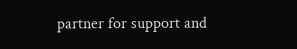partner for support and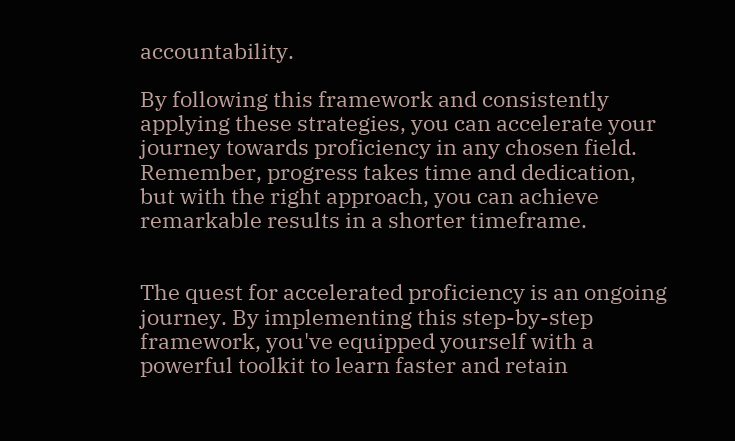accountability.

By following this framework and consistently applying these strategies, you can accelerate your journey towards proficiency in any chosen field. Remember, progress takes time and dedication, but with the right approach, you can achieve remarkable results in a shorter timeframe.


The quest for accelerated proficiency is an ongoing journey. By implementing this step-by-step framework, you've equipped yourself with a powerful toolkit to learn faster and retain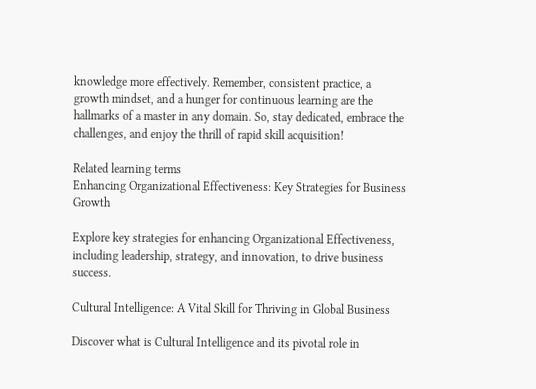knowledge more effectively. Remember, consistent practice, a growth mindset, and a hunger for continuous learning are the hallmarks of a master in any domain. So, stay dedicated, embrace the challenges, and enjoy the thrill of rapid skill acquisition!

Related learning terms
Enhancing Organizational Effectiveness: Key Strategies for Business Growth

Explore key strategies for enhancing Organizational Effectiveness, including leadership, strategy, and innovation, to drive business success.

Cultural Intelligence: A Vital Skill for Thriving in Global Business

Discover what is Cultural Intelligence and its pivotal role in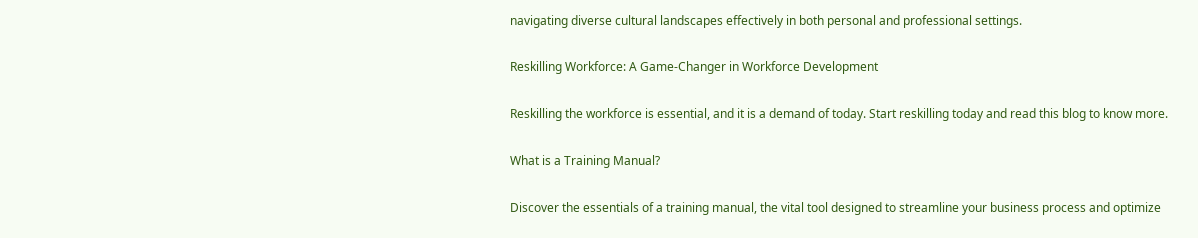navigating diverse cultural landscapes effectively in both personal and professional settings.

Reskilling Workforce: A Game-Changer in Workforce Development

Reskilling the workforce is essential, and it is a demand of today. Start reskilling today and read this blog to know more.

What is a Training Manual?

Discover the essentials of a training manual, the vital tool designed to streamline your business process and optimize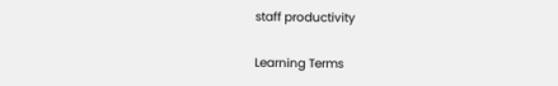staff productivity

Learning Terms